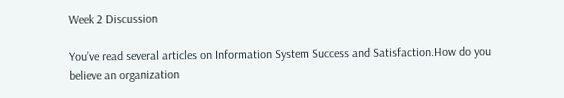Week 2 Discussion

You’ve read several articles on Information System Success and Satisfaction.How do you believe an organization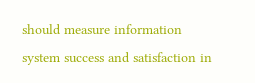should measure information system success and satisfaction in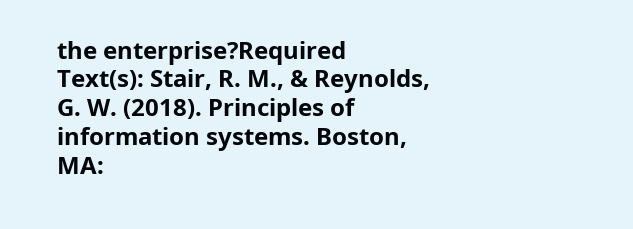the enterprise?Required Text(s): Stair, R. M., & Reynolds, G. W. (2018). Principles of information systems. Boston, MA: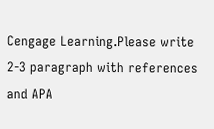Cengage Learning.Please write 2-3 paragraph with references and APA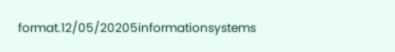format.12/05/20205informationsystems